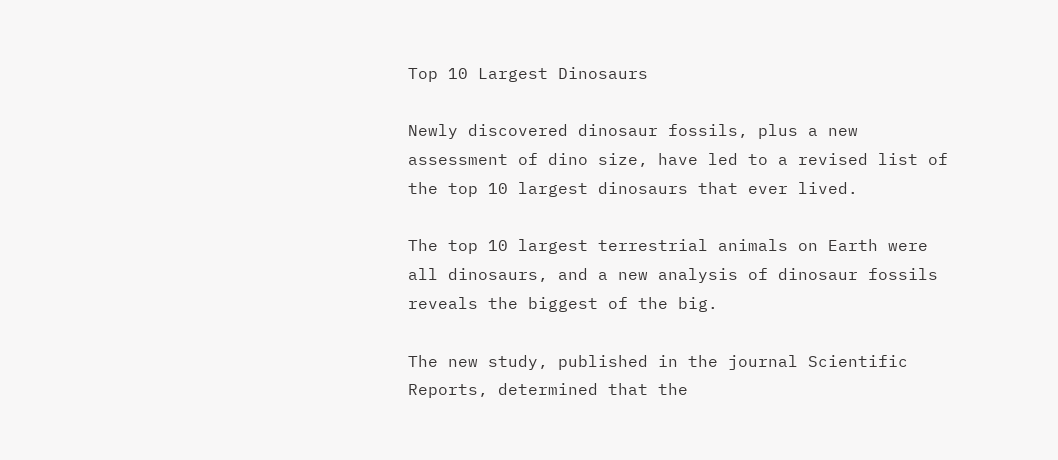Top 10 Largest Dinosaurs

Newly discovered dinosaur fossils, plus a new assessment of dino size, have led to a revised list of the top 10 largest dinosaurs that ever lived.

The top 10 largest terrestrial animals on Earth were all dinosaurs, and a new analysis of dinosaur fossils reveals the biggest of the big.

The new study, published in the journal Scientific Reports, determined that the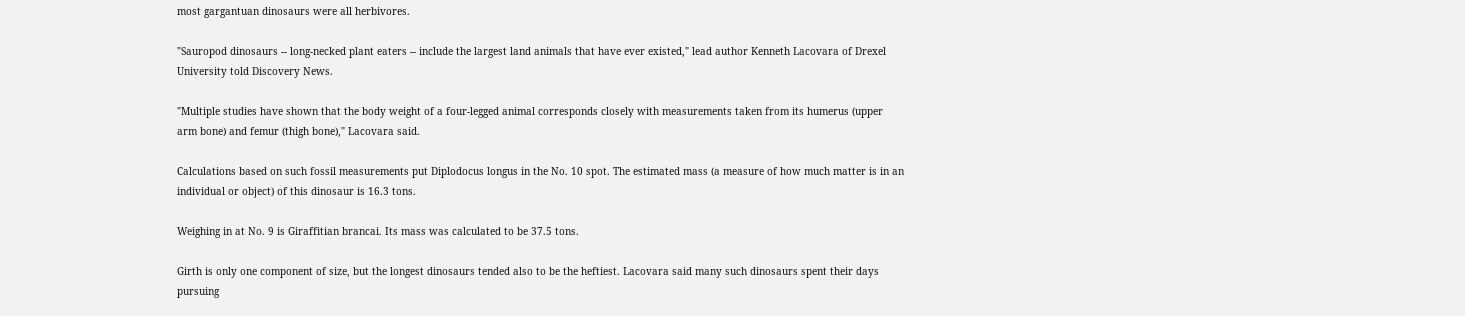most gargantuan dinosaurs were all herbivores.

"Sauropod dinosaurs -- long-necked plant eaters -- include the largest land animals that have ever existed," lead author Kenneth Lacovara of Drexel University told Discovery News.

"Multiple studies have shown that the body weight of a four-legged animal corresponds closely with measurements taken from its humerus (upper arm bone) and femur (thigh bone)," Lacovara said.

Calculations based on such fossil measurements put Diplodocus longus in the No. 10 spot. The estimated mass (a measure of how much matter is in an individual or object) of this dinosaur is 16.3 tons.

Weighing in at No. 9 is Giraffitian brancai. Its mass was calculated to be 37.5 tons.

Girth is only one component of size, but the longest dinosaurs tended also to be the heftiest. Lacovara said many such dinosaurs spent their days pursuing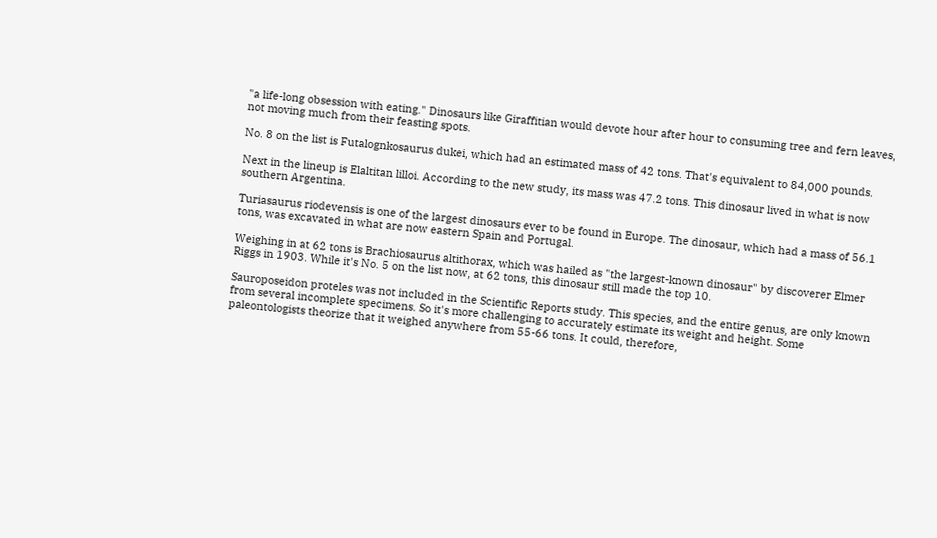"a life-long obsession with eating." Dinosaurs like Giraffitian would devote hour after hour to consuming tree and fern leaves, not moving much from their feasting spots.

No. 8 on the list is Futalognkosaurus dukei, which had an estimated mass of 42 tons. That's equivalent to 84,000 pounds.

Next in the lineup is Elaltitan lilloi. According to the new study, its mass was 47.2 tons. This dinosaur lived in what is now southern Argentina.

Turiasaurus riodevensis is one of the largest dinosaurs ever to be found in Europe. The dinosaur, which had a mass of 56.1 tons, was excavated in what are now eastern Spain and Portugal.

Weighing in at 62 tons is Brachiosaurus altithorax, which was hailed as "the largest-known dinosaur" by discoverer Elmer Riggs in 1903. While it's No. 5 on the list now, at 62 tons, this dinosaur still made the top 10.

Sauroposeidon proteles was not included in the Scientific Reports study. This species, and the entire genus, are only known from several incomplete specimens. So it's more challenging to accurately estimate its weight and height. Some paleontologists theorize that it weighed anywhere from 55-66 tons. It could, therefore,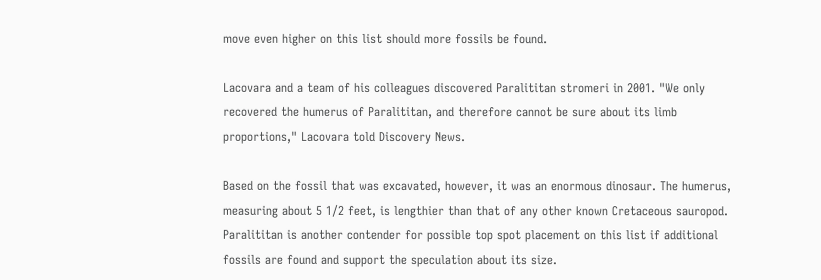move even higher on this list should more fossils be found.

Lacovara and a team of his colleagues discovered Paralititan stromeri in 2001. "We only recovered the humerus of Paralititan, and therefore cannot be sure about its limb proportions," Lacovara told Discovery News.

Based on the fossil that was excavated, however, it was an enormous dinosaur. The humerus, measuring about 5 1/2 feet, is lengthier than that of any other known Cretaceous sauropod. Paralititan is another contender for possible top spot placement on this list if additional fossils are found and support the speculation about its size.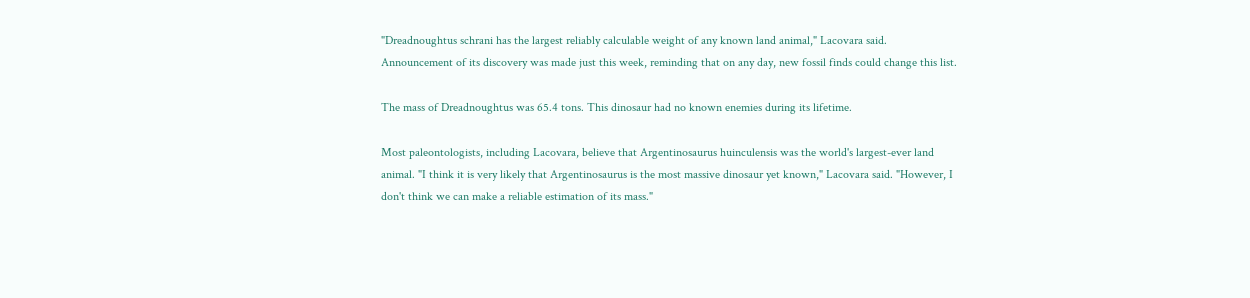"Dreadnoughtus schrani has the largest reliably calculable weight of any known land animal," Lacovara said. Announcement of its discovery was made just this week, reminding that on any day, new fossil finds could change this list.

The mass of Dreadnoughtus was 65.4 tons. This dinosaur had no known enemies during its lifetime.

Most paleontologists, including Lacovara, believe that Argentinosaurus huinculensis was the world's largest-ever land animal. "I think it is very likely that Argentinosaurus is the most massive dinosaur yet known," Lacovara said. "However, I don't think we can make a reliable estimation of its mass."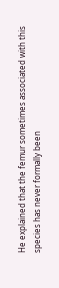He explained that the femur sometimes associated with this species has never formally been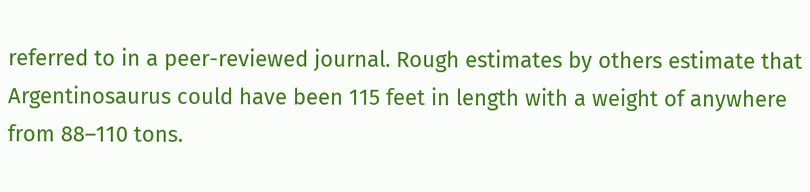referred to in a peer-reviewed journal. Rough estimates by others estimate that Argentinosaurus could have been 115 feet in length with a weight of anywhere from 88–110 tons.